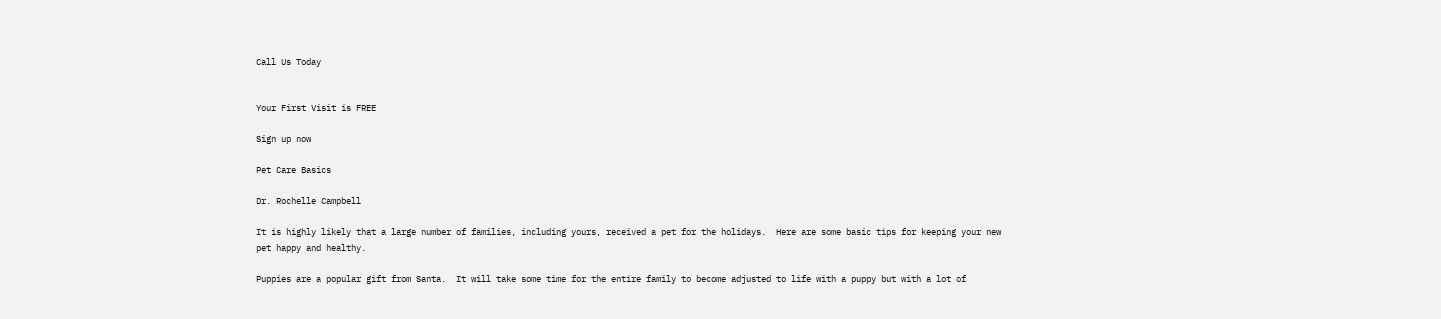Call Us Today


Your First Visit is FREE

Sign up now

Pet Care Basics

Dr. Rochelle Campbell

It is highly likely that a large number of families, including yours, received a pet for the holidays.  Here are some basic tips for keeping your new pet happy and healthy.

Puppies are a popular gift from Santa.  It will take some time for the entire family to become adjusted to life with a puppy but with a lot of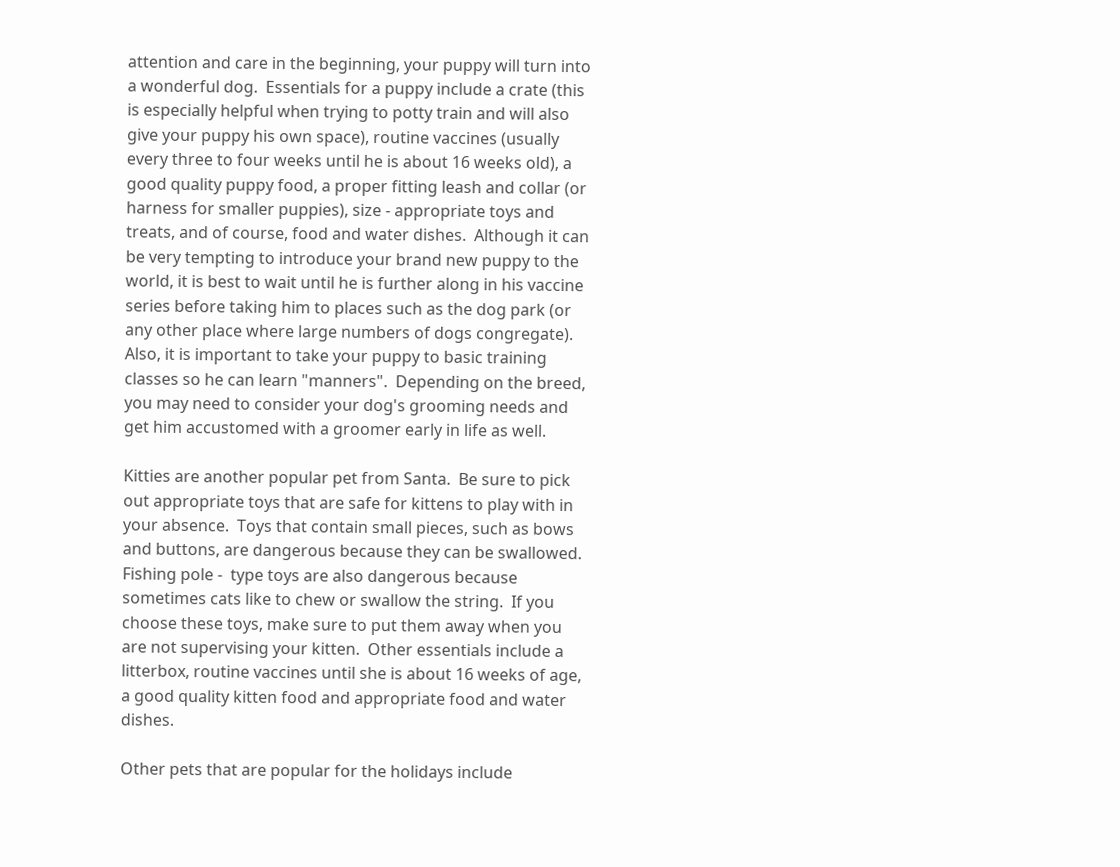attention and care in the beginning, your puppy will turn into a wonderful dog.  Essentials for a puppy include a crate (this is especially helpful when trying to potty train and will also give your puppy his own space), routine vaccines (usually every three to four weeks until he is about 16 weeks old), a good quality puppy food, a proper fitting leash and collar (or harness for smaller puppies), size - appropriate toys and treats, and of course, food and water dishes.  Although it can be very tempting to introduce your brand new puppy to the world, it is best to wait until he is further along in his vaccine series before taking him to places such as the dog park (or any other place where large numbers of dogs congregate).  Also, it is important to take your puppy to basic training classes so he can learn "manners".  Depending on the breed, you may need to consider your dog's grooming needs and get him accustomed with a groomer early in life as well.

Kitties are another popular pet from Santa.  Be sure to pick out appropriate toys that are safe for kittens to play with in your absence.  Toys that contain small pieces, such as bows and buttons, are dangerous because they can be swallowed.  Fishing pole -  type toys are also dangerous because sometimes cats like to chew or swallow the string.  If you choose these toys, make sure to put them away when you are not supervising your kitten.  Other essentials include a litterbox, routine vaccines until she is about 16 weeks of age, a good quality kitten food and appropriate food and water dishes.

Other pets that are popular for the holidays include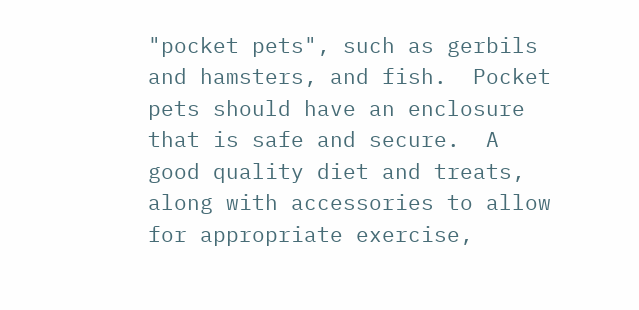"pocket pets", such as gerbils and hamsters, and fish.  Pocket pets should have an enclosure that is safe and secure.  A good quality diet and treats, along with accessories to allow for appropriate exercise,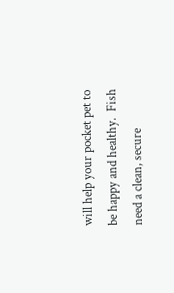will help your pocket pet to be happy and healthy.  Fish need a clean, secure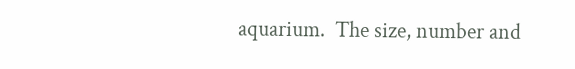aquarium.  The size, number and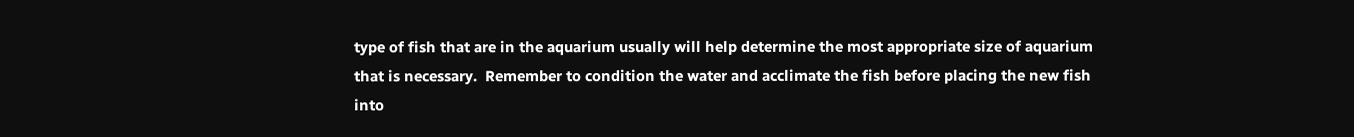type of fish that are in the aquarium usually will help determine the most appropriate size of aquarium that is necessary.  Remember to condition the water and acclimate the fish before placing the new fish into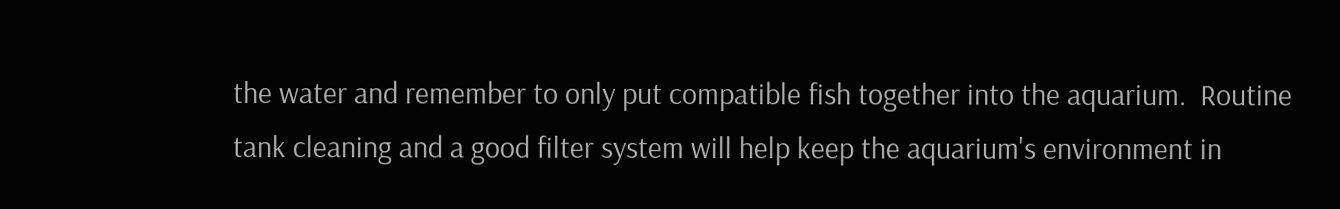the water and remember to only put compatible fish together into the aquarium.  Routine tank cleaning and a good filter system will help keep the aquarium's environment in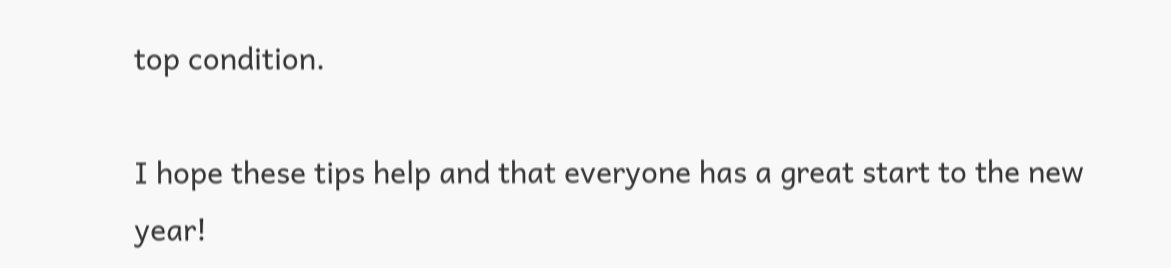top condition.

I hope these tips help and that everyone has a great start to the new year!